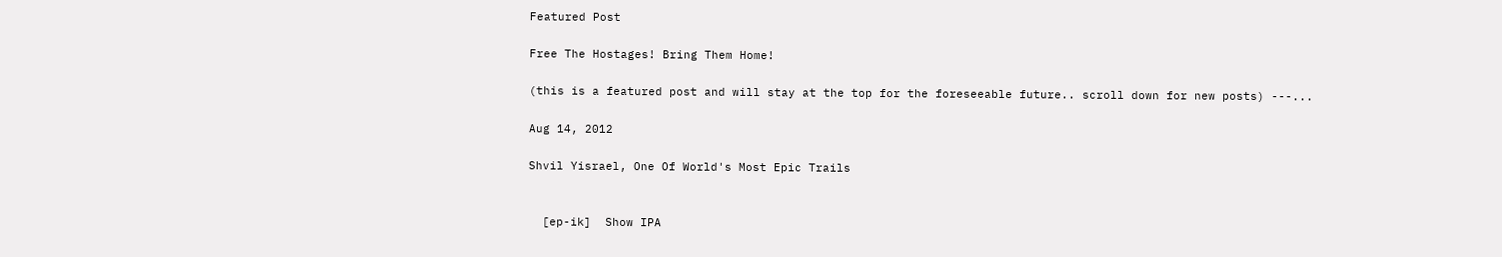Featured Post

Free The Hostages! Bring Them Home!

(this is a featured post and will stay at the top for the foreseeable future.. scroll down for new posts) ---...

Aug 14, 2012

Shvil Yisrael, One Of World's Most Epic Trails


  [ep-ik]  Show IPA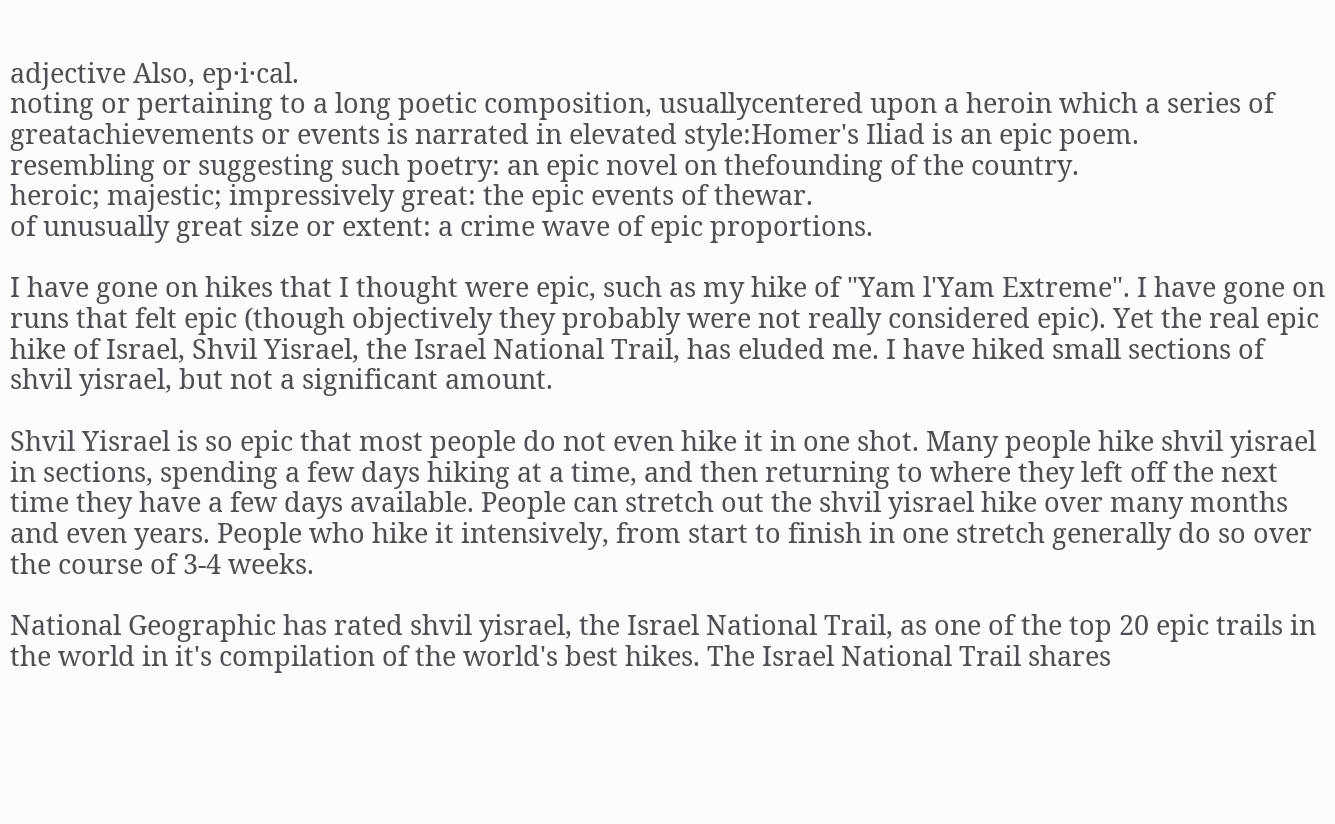adjective Also, ep·i·cal.
noting or pertaining to a long poetic composition, usuallycentered upon a heroin which a series of greatachievements or events is narrated in elevated style:Homer's Iliad is an epic poem.
resembling or suggesting such poetry: an epic novel on thefounding of the country.
heroic; majestic; impressively great: the epic events of thewar.
of unusually great size or extent: a crime wave of epic proportions.

I have gone on hikes that I thought were epic, such as my hike of "Yam l'Yam Extreme". I have gone on runs that felt epic (though objectively they probably were not really considered epic). Yet the real epic hike of Israel, Shvil Yisrael, the Israel National Trail, has eluded me. I have hiked small sections of shvil yisrael, but not a significant amount.

Shvil Yisrael is so epic that most people do not even hike it in one shot. Many people hike shvil yisrael in sections, spending a few days hiking at a time, and then returning to where they left off the next time they have a few days available. People can stretch out the shvil yisrael hike over many months and even years. People who hike it intensively, from start to finish in one stretch generally do so over the course of 3-4 weeks.

National Geographic has rated shvil yisrael, the Israel National Trail, as one of the top 20 epic trails in the world in it's compilation of the world's best hikes. The Israel National Trail shares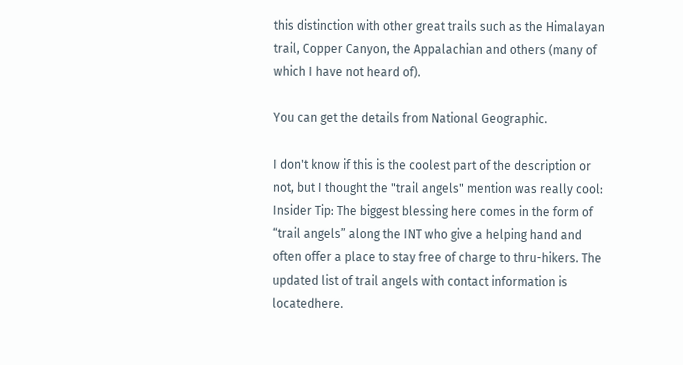this distinction with other great trails such as the Himalayan trail, Copper Canyon, the Appalachian and others (many of which I have not heard of).

You can get the details from National Geographic.

I don't know if this is the coolest part of the description or not, but I thought the "trail angels" mention was really cool:
Insider Tip: The biggest blessing here comes in the form of “trail angels” along the INT who give a helping hand and often offer a place to stay free of charge to thru-hikers. The updated list of trail angels with contact information is locatedhere.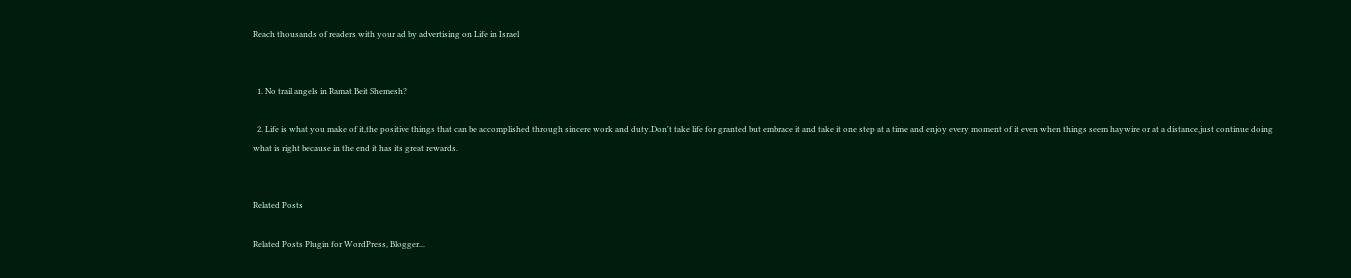Reach thousands of readers with your ad by advertising on Life in Israel


  1. No trail angels in Ramat Beit Shemesh?

  2. Life is what you make of it,the positive things that can be accomplished through sincere work and duty.Don't take life for granted but embrace it and take it one step at a time and enjoy every moment of it even when things seem haywire or at a distance,just continue doing what is right because in the end it has its great rewards.


Related Posts

Related Posts Plugin for WordPress, Blogger...